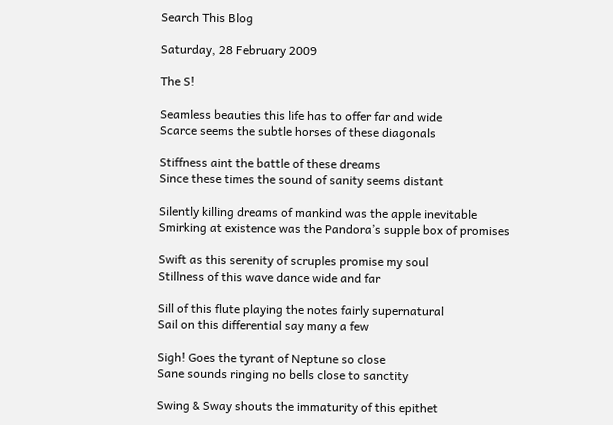Search This Blog

Saturday, 28 February 2009

The S!

Seamless beauties this life has to offer far and wide
Scarce seems the subtle horses of these diagonals

Stiffness aint the battle of these dreams
Since these times the sound of sanity seems distant

Silently killing dreams of mankind was the apple inevitable
Smirking at existence was the Pandora’s supple box of promises

Swift as this serenity of scruples promise my soul
Stillness of this wave dance wide and far

Sill of this flute playing the notes fairly supernatural
Sail on this differential say many a few

Sigh! Goes the tyrant of Neptune so close
Sane sounds ringing no bells close to sanctity

Swing & Sway shouts the immaturity of this epithet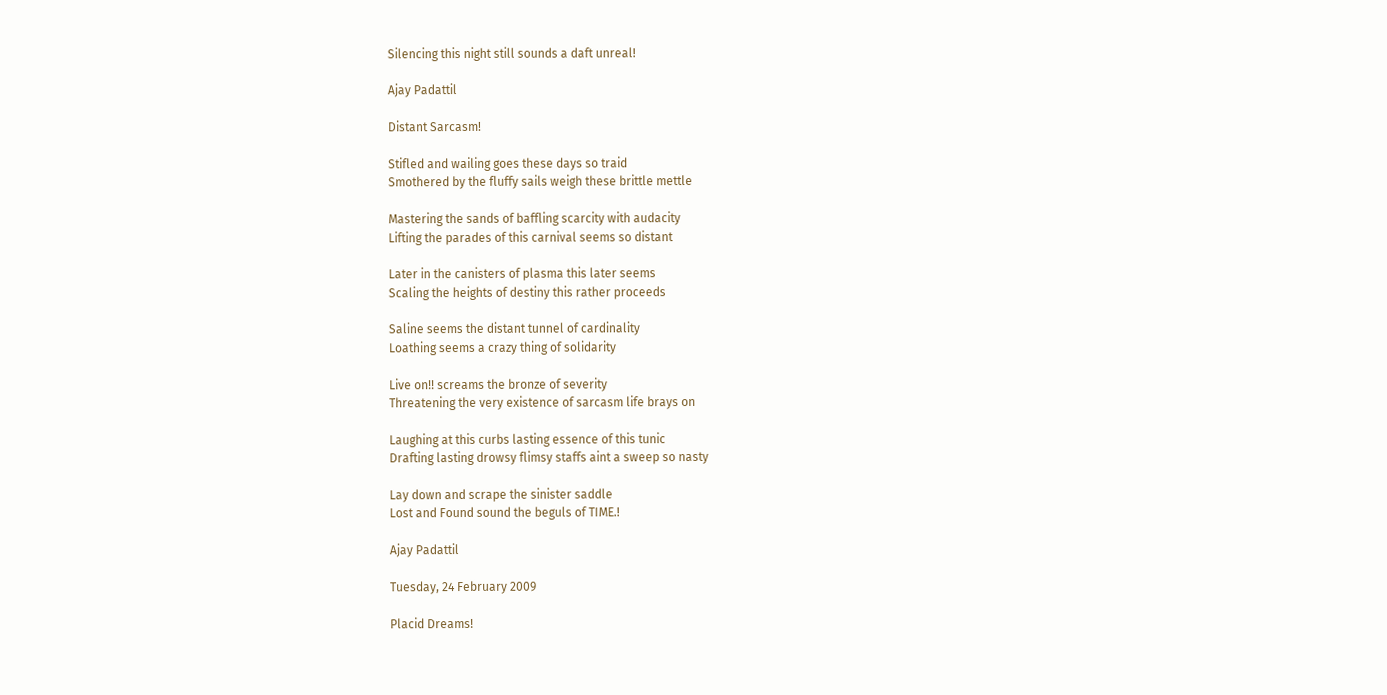Silencing this night still sounds a daft unreal!

Ajay Padattil

Distant Sarcasm!

Stifled and wailing goes these days so traid
Smothered by the fluffy sails weigh these brittle mettle

Mastering the sands of baffling scarcity with audacity
Lifting the parades of this carnival seems so distant

Later in the canisters of plasma this later seems
Scaling the heights of destiny this rather proceeds

Saline seems the distant tunnel of cardinality
Loathing seems a crazy thing of solidarity

Live on!! screams the bronze of severity
Threatening the very existence of sarcasm life brays on

Laughing at this curbs lasting essence of this tunic
Drafting lasting drowsy flimsy staffs aint a sweep so nasty

Lay down and scrape the sinister saddle
Lost and Found sound the beguls of TIME.!

Ajay Padattil

Tuesday, 24 February 2009

Placid Dreams!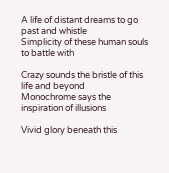A life of distant dreams to go past and whistle
Simplicity of these human souls to battle with

Crazy sounds the bristle of this life and beyond
Monochrome says the inspiration of illusions

Vivid glory beneath this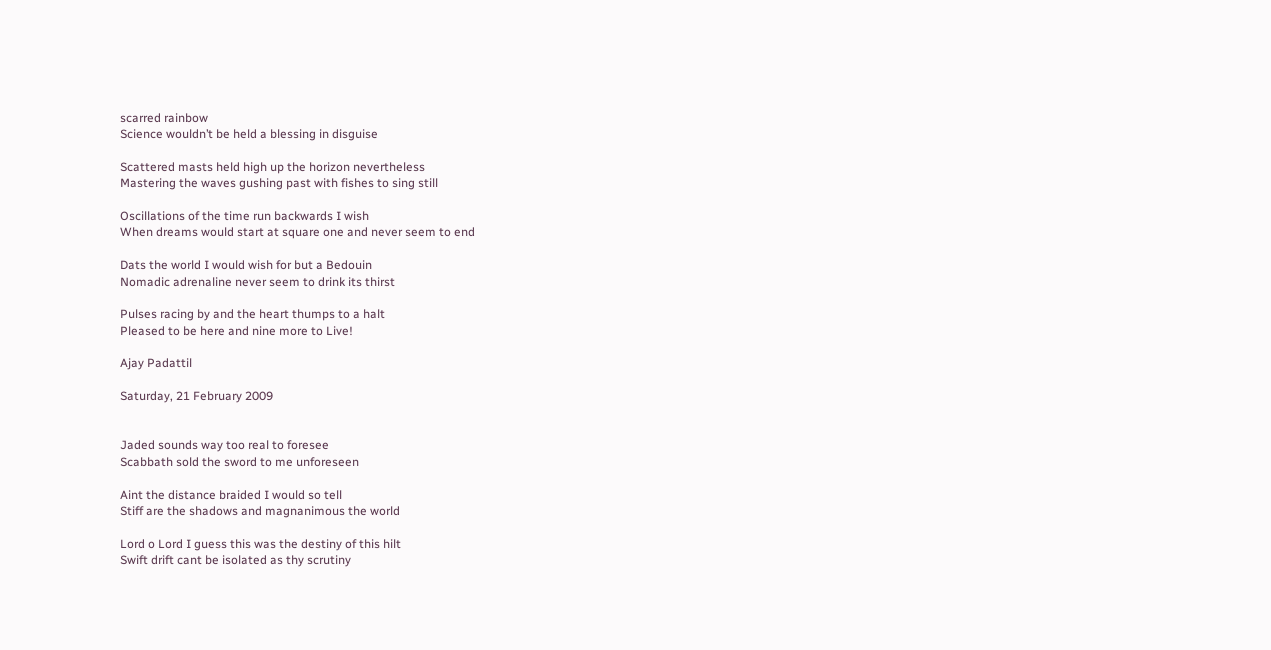scarred rainbow
Science wouldn’t be held a blessing in disguise

Scattered masts held high up the horizon nevertheless
Mastering the waves gushing past with fishes to sing still

Oscillations of the time run backwards I wish
When dreams would start at square one and never seem to end

Dats the world I would wish for but a Bedouin
Nomadic adrenaline never seem to drink its thirst

Pulses racing by and the heart thumps to a halt
Pleased to be here and nine more to Live!

Ajay Padattil

Saturday, 21 February 2009


Jaded sounds way too real to foresee
Scabbath sold the sword to me unforeseen

Aint the distance braided I would so tell
Stiff are the shadows and magnanimous the world

Lord o Lord I guess this was the destiny of this hilt
Swift drift cant be isolated as thy scrutiny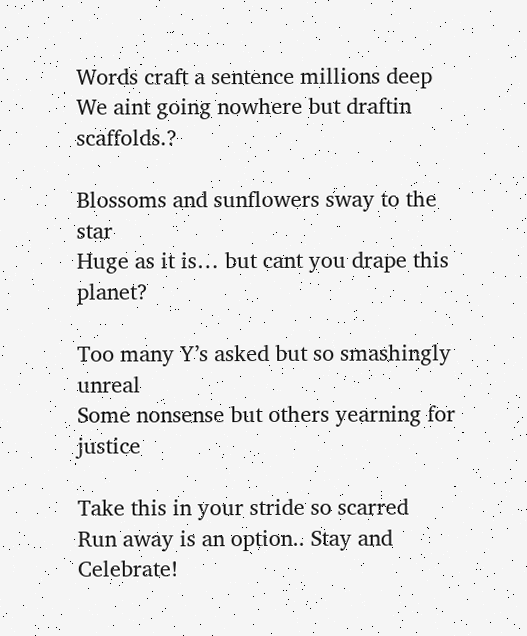Words craft a sentence millions deep
We aint going nowhere but draftin scaffolds.?

Blossoms and sunflowers sway to the star
Huge as it is… but cant you drape this planet?

Too many Y’s asked but so smashingly unreal
Some nonsense but others yearning for justice

Take this in your stride so scarred
Run away is an option.. Stay and Celebrate!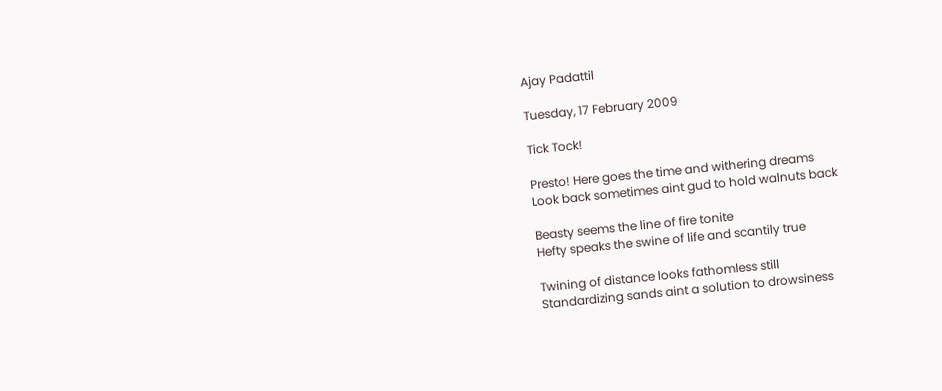Ajay Padattil

Tuesday, 17 February 2009

Tick Tock!

Presto! Here goes the time and withering dreams
Look back sometimes aint gud to hold walnuts back

Beasty seems the line of fire tonite
Hefty speaks the swine of life and scantily true

Twining of distance looks fathomless still
Standardizing sands aint a solution to drowsiness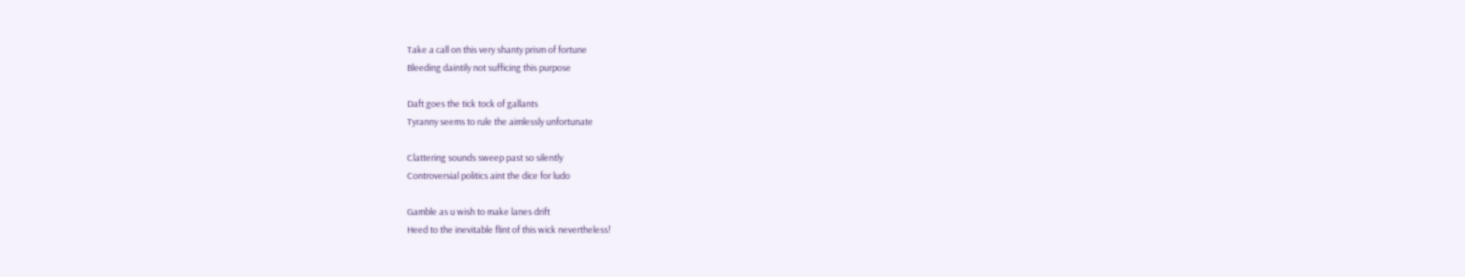Take a call on this very shanty prism of fortune
Bleeding daintily not sufficing this purpose

Daft goes the tick tock of gallants
Tyranny seems to rule the aimlessly unfortunate

Clattering sounds sweep past so silently
Controversial politics aint the dice for ludo

Gamble as u wish to make lanes drift
Heed to the inevitable flint of this wick nevertheless!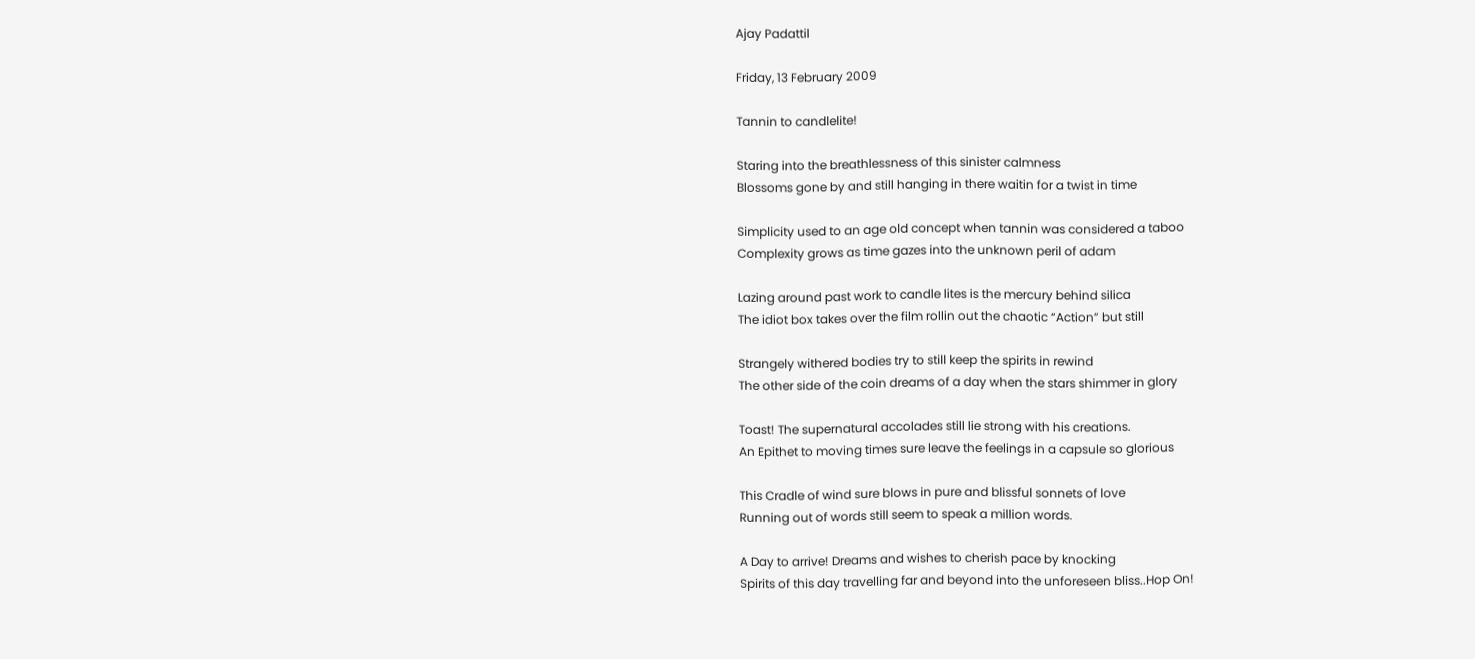Ajay Padattil

Friday, 13 February 2009

Tannin to candlelite!

Staring into the breathlessness of this sinister calmness
Blossoms gone by and still hanging in there waitin for a twist in time

Simplicity used to an age old concept when tannin was considered a taboo
Complexity grows as time gazes into the unknown peril of adam

Lazing around past work to candle lites is the mercury behind silica
The idiot box takes over the film rollin out the chaotic “Action” but still

Strangely withered bodies try to still keep the spirits in rewind
The other side of the coin dreams of a day when the stars shimmer in glory

Toast! The supernatural accolades still lie strong with his creations.
An Epithet to moving times sure leave the feelings in a capsule so glorious

This Cradle of wind sure blows in pure and blissful sonnets of love
Running out of words still seem to speak a million words.

A Day to arrive! Dreams and wishes to cherish pace by knocking
Spirits of this day travelling far and beyond into the unforeseen bliss..Hop On!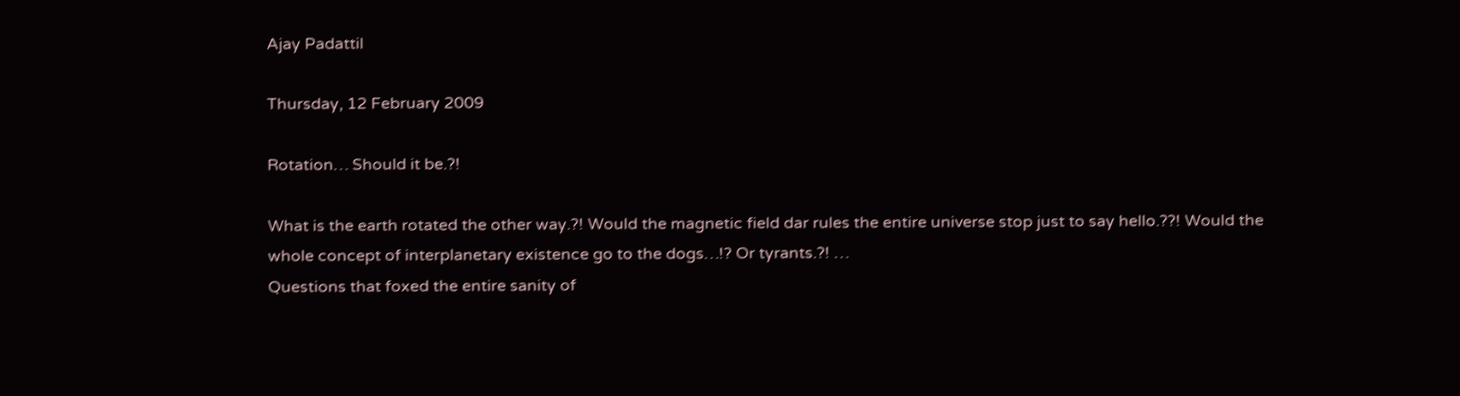Ajay Padattil

Thursday, 12 February 2009

Rotation… Should it be.?!

What is the earth rotated the other way.?! Would the magnetic field dar rules the entire universe stop just to say hello.??! Would the whole concept of interplanetary existence go to the dogs…!? Or tyrants.?! …
Questions that foxed the entire sanity of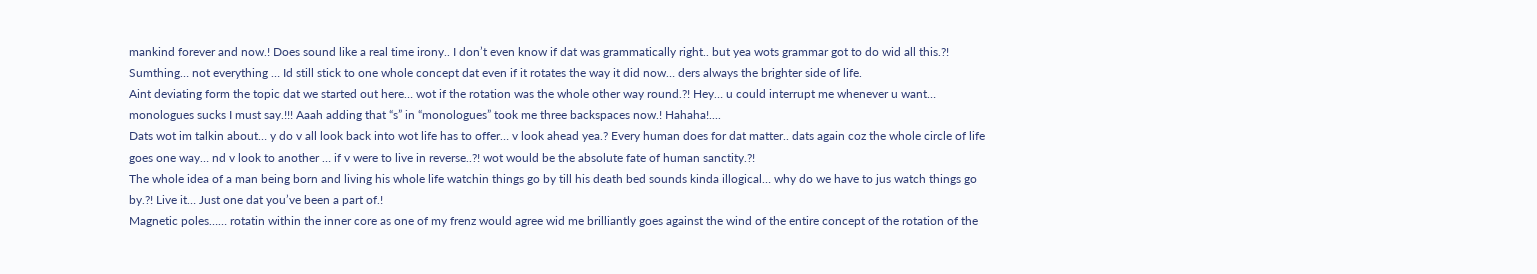mankind forever and now.! Does sound like a real time irony.. I don’t even know if dat was grammatically right.. but yea wots grammar got to do wid all this.?! Sumthing… not everything … Id still stick to one whole concept dat even if it rotates the way it did now… ders always the brighter side of life.
Aint deviating form the topic dat we started out here… wot if the rotation was the whole other way round.?! Hey… u could interrupt me whenever u want… monologues sucks I must say.!!! Aaah adding that “s” in “monologues” took me three backspaces now.! Hahaha!....
Dats wot im talkin about… y do v all look back into wot life has to offer… v look ahead yea.? Every human does for dat matter.. dats again coz the whole circle of life goes one way… nd v look to another … if v were to live in reverse..?! wot would be the absolute fate of human sanctity.?!
The whole idea of a man being born and living his whole life watchin things go by till his death bed sounds kinda illogical… why do we have to jus watch things go by.?! Live it… Just one dat you’ve been a part of.!
Magnetic poles…… rotatin within the inner core as one of my frenz would agree wid me brilliantly goes against the wind of the entire concept of the rotation of the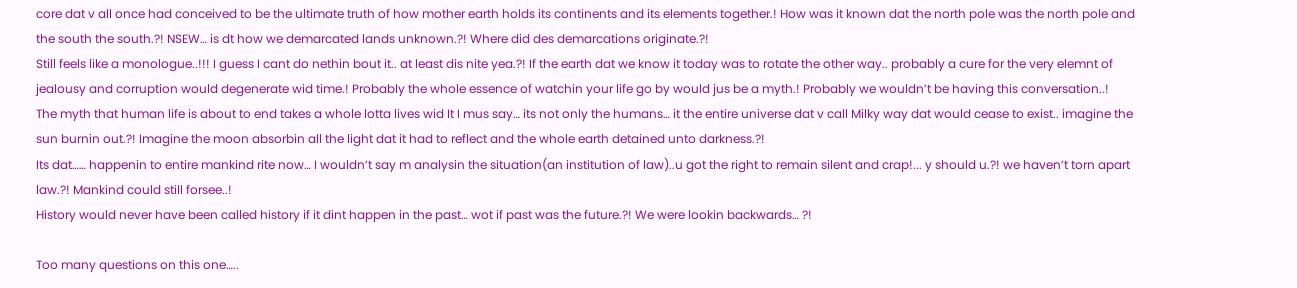core dat v all once had conceived to be the ultimate truth of how mother earth holds its continents and its elements together.! How was it known dat the north pole was the north pole and the south the south.?! NSEW… is dt how we demarcated lands unknown.?! Where did des demarcations originate.?!
Still feels like a monologue..!!! I guess I cant do nethin bout it.. at least dis nite yea.?! If the earth dat we know it today was to rotate the other way.. probably a cure for the very elemnt of jealousy and corruption would degenerate wid time.! Probably the whole essence of watchin your life go by would jus be a myth.! Probably we wouldn’t be having this conversation..!
The myth that human life is about to end takes a whole lotta lives wid It I mus say… its not only the humans… it the entire universe dat v call Milky way dat would cease to exist.. imagine the sun burnin out.?! Imagine the moon absorbin all the light dat it had to reflect and the whole earth detained unto darkness.?!
Its dat…… happenin to entire mankind rite now… I wouldn’t say m analysin the situation(an institution of law)..u got the right to remain silent and crap!... y should u.?! we haven’t torn apart law.?! Mankind could still forsee..!
History would never have been called history if it dint happen in the past… wot if past was the future.?! We were lookin backwards… ?!

Too many questions on this one…..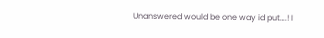Unanswered would be one way id put….! I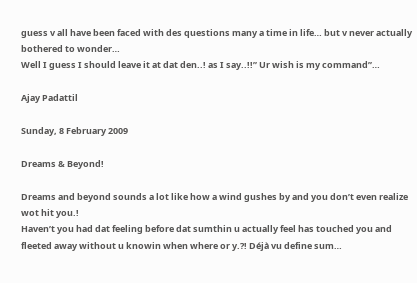guess v all have been faced with des questions many a time in life… but v never actually bothered to wonder…
Well I guess I should leave it at dat den..! as I say..!!” Ur wish is my command”…

Ajay Padattil

Sunday, 8 February 2009

Dreams & Beyond!

Dreams and beyond sounds a lot like how a wind gushes by and you don’t even realize wot hit you.!
Haven’t you had dat feeling before dat sumthin u actually feel has touched you and fleeted away without u knowin when where or y.?! Déjà vu define sum…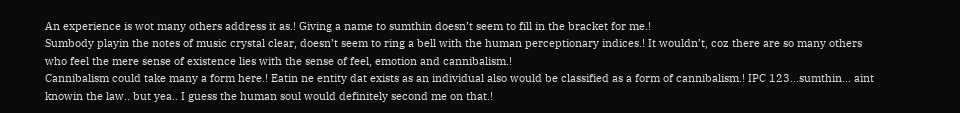An experience is wot many others address it as.! Giving a name to sumthin doesn’t seem to fill in the bracket for me.!
Sumbody playin the notes of music crystal clear, doesn’t seem to ring a bell with the human perceptionary indices.! It wouldn’t, coz there are so many others who feel the mere sense of existence lies with the sense of feel, emotion and cannibalism.!
Cannibalism could take many a form here.! Eatin ne entity dat exists as an individual also would be classified as a form of cannibalism.! IPC 123…sumthin… aint knowin the law.. but yea.. I guess the human soul would definitely second me on that.!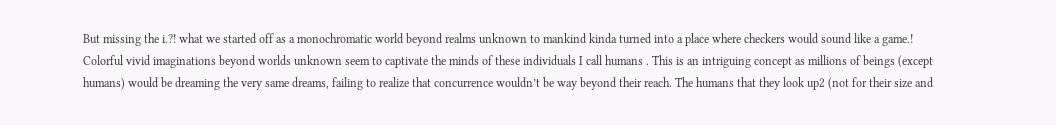But missing the i.?! what we started off as a monochromatic world beyond realms unknown to mankind kinda turned into a place where checkers would sound like a game.!
Colorful vivid imaginations beyond worlds unknown seem to captivate the minds of these individuals I call humans . This is an intriguing concept as millions of beings (except humans) would be dreaming the very same dreams, failing to realize that concurrence wouldn’t be way beyond their reach. The humans that they look up2 (not for their size and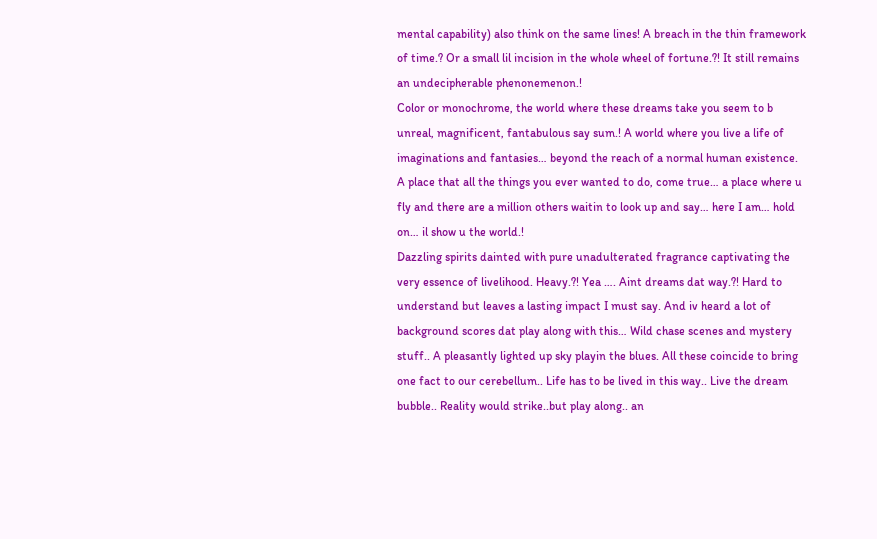mental capability) also think on the same lines! A breach in the thin framework of time.? Or a small lil incision in the whole wheel of fortune.?! It still remains an undecipherable phenonemenon.!
Color or monochrome, the world where these dreams take you seem to b unreal, magnificent, fantabulous say sum.! A world where you live a life of imaginations and fantasies… beyond the reach of a normal human existence. A place that all the things you ever wanted to do, come true… a place where u fly and there are a million others waitin to look up and say… here I am… hold on… il show u the world.!
Dazzling spirits dainted with pure unadulterated fragrance captivating the very essence of livelihood. Heavy.?! Yea …. Aint dreams dat way.?! Hard to understand but leaves a lasting impact I must say. And iv heard a lot of background scores dat play along with this… Wild chase scenes and mystery stuff.. A pleasantly lighted up sky playin the blues. All these coincide to bring one fact to our cerebellum.. Life has to be lived in this way.. Live the dream bubble.. Reality would strike..but play along.. an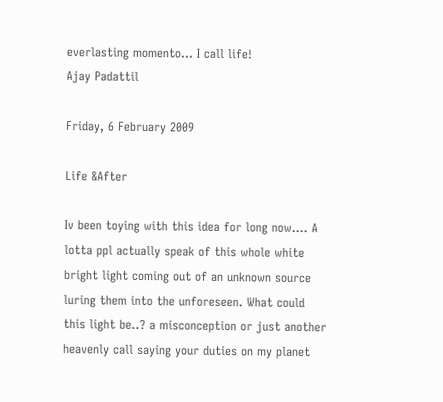everlasting momento… I call life!
Ajay Padattil

Friday, 6 February 2009

Life &After

Iv been toying with this idea for long now…. A lotta ppl actually speak of this whole white bright light coming out of an unknown source luring them into the unforeseen. What could this light be..? a misconception or just another heavenly call saying your duties on my planet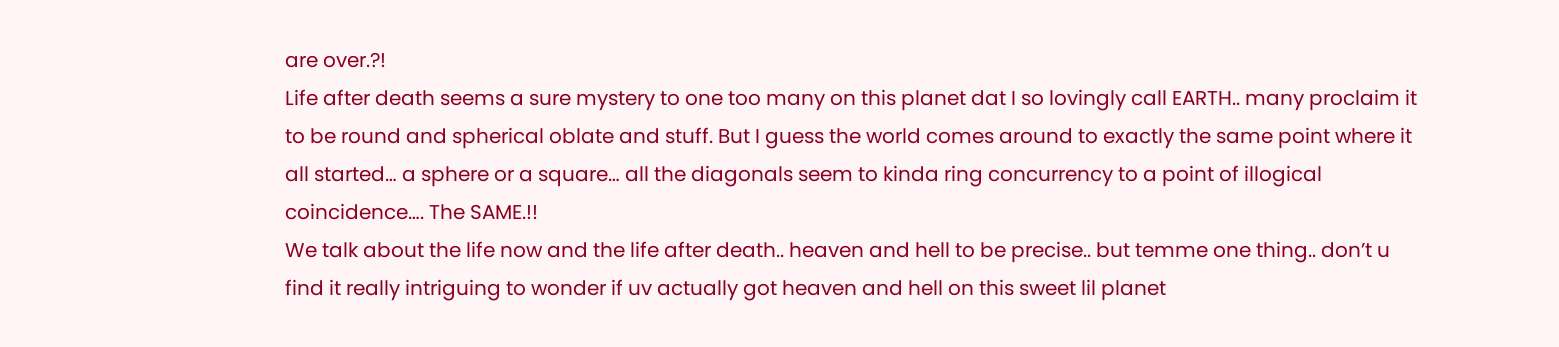are over.?!
Life after death seems a sure mystery to one too many on this planet dat I so lovingly call EARTH.. many proclaim it to be round and spherical oblate and stuff. But I guess the world comes around to exactly the same point where it all started… a sphere or a square… all the diagonals seem to kinda ring concurrency to a point of illogical coincidence…. The SAME.!!
We talk about the life now and the life after death.. heaven and hell to be precise.. but temme one thing.. don’t u find it really intriguing to wonder if uv actually got heaven and hell on this sweet lil planet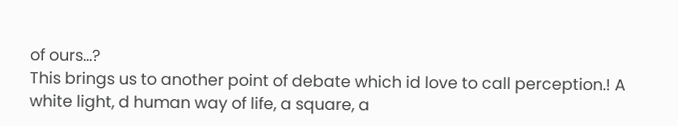of ours…?
This brings us to another point of debate which id love to call perception.! A white light, d human way of life, a square, a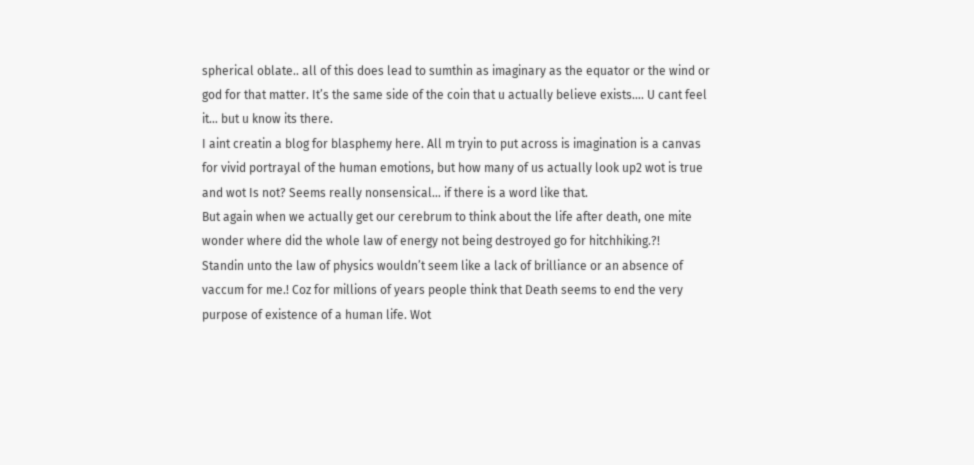spherical oblate.. all of this does lead to sumthin as imaginary as the equator or the wind or god for that matter. It’s the same side of the coin that u actually believe exists…. U cant feel it… but u know its there.
I aint creatin a blog for blasphemy here. All m tryin to put across is imagination is a canvas for vivid portrayal of the human emotions, but how many of us actually look up2 wot is true and wot Is not? Seems really nonsensical… if there is a word like that.
But again when we actually get our cerebrum to think about the life after death, one mite wonder where did the whole law of energy not being destroyed go for hitchhiking.?!
Standin unto the law of physics wouldn’t seem like a lack of brilliance or an absence of vaccum for me.! Coz for millions of years people think that Death seems to end the very purpose of existence of a human life. Wot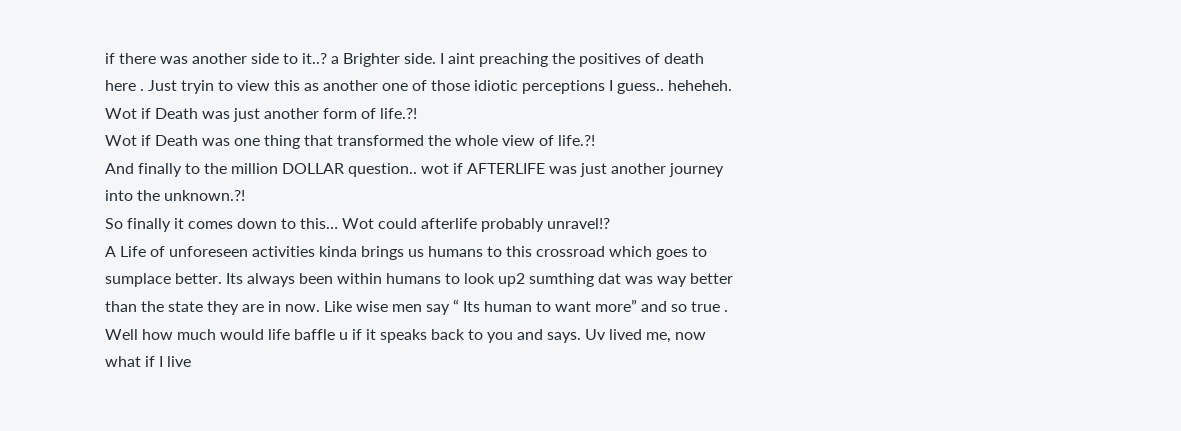if there was another side to it..? a Brighter side. I aint preaching the positives of death here . Just tryin to view this as another one of those idiotic perceptions I guess.. heheheh.
Wot if Death was just another form of life.?!
Wot if Death was one thing that transformed the whole view of life.?!
And finally to the million DOLLAR question.. wot if AFTERLIFE was just another journey into the unknown.?!
So finally it comes down to this… Wot could afterlife probably unravel!?
A Life of unforeseen activities kinda brings us humans to this crossroad which goes to sumplace better. Its always been within humans to look up2 sumthing dat was way better than the state they are in now. Like wise men say “ Its human to want more” and so true .
Well how much would life baffle u if it speaks back to you and says. Uv lived me, now what if I live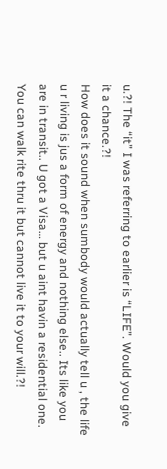u.?! The “it” I was referring to earlier is “LIFE”. Would you give it a chance.?!
How does it sound when sumbody would actually tell u , the life u r living is jus a form of energy and nothing else.. Its like you are in transit.. U got a Visa… but u aint havin a residential one. You can walk rite thru it but cannot live it to your will.?!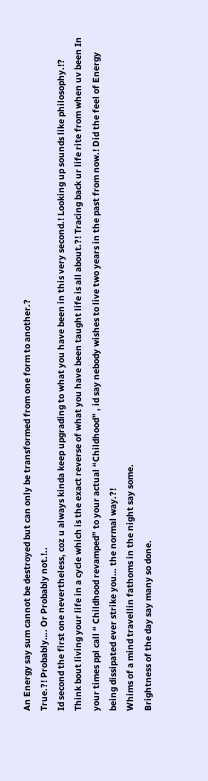An Energy say sum cannot be destroyed but can only be transformed from one form to another.?
True.?! Probably…. Or Probably not.!..
Id second the first one nevertheless, coz u always kinda keep upgrading to what you have been in this very second.! Looking up sounds like philosophy.!?
Think bout living your life in a cycle which is the exact reverse of what you have been taught life is all about.?! Tracing back ur life rite from when uv been In your times ppl call “ Childhood revamped” to your actual “Childhood” , id say nebody wishes to live two years in the past from now.! Did the feel of Energy being dissipated ever strike you… the normal way.?!
Whims of a mind travellin fathoms in the night say some.
Brightness of the day say many so done.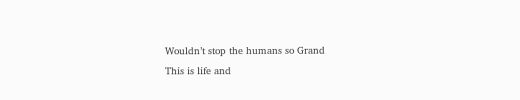Wouldn’t stop the humans so Grand
This is life and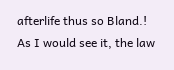afterlife thus so Bland.!
As I would see it, the law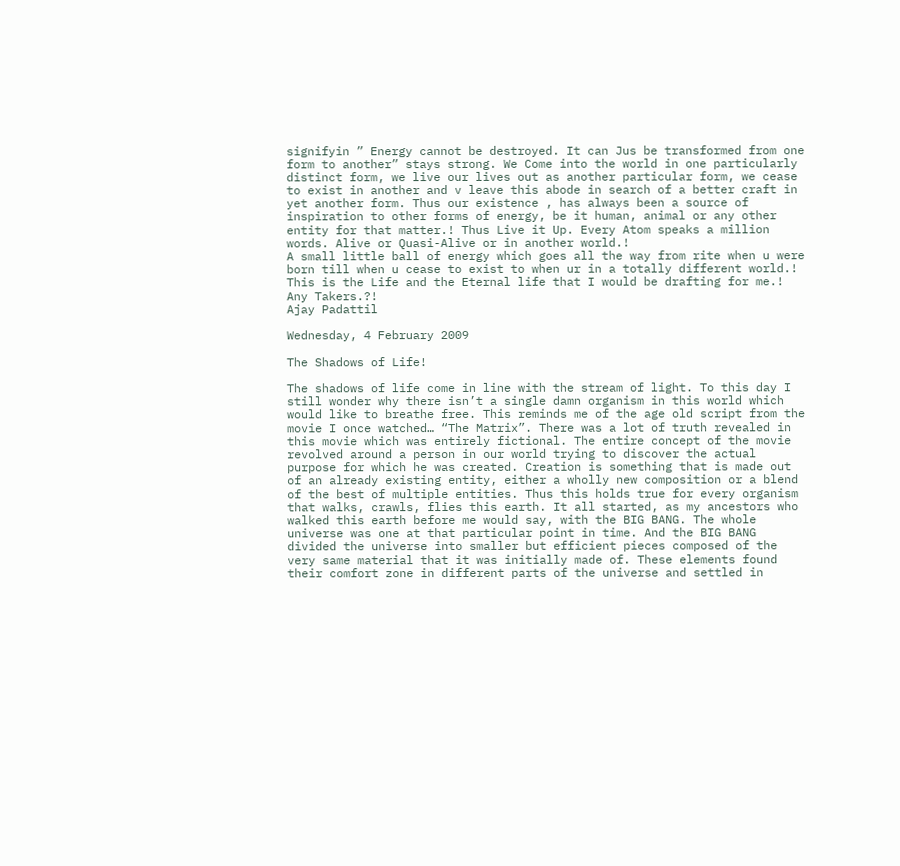signifyin ” Energy cannot be destroyed. It can Jus be transformed from one form to another” stays strong. We Come into the world in one particularly distinct form, we live our lives out as another particular form, we cease to exist in another and v leave this abode in search of a better craft in yet another form. Thus our existence , has always been a source of inspiration to other forms of energy, be it human, animal or any other entity for that matter.! Thus Live it Up. Every Atom speaks a million words. Alive or Quasi-Alive or in another world.!
A small little ball of energy which goes all the way from rite when u were born till when u cease to exist to when ur in a totally different world.! This is the Life and the Eternal life that I would be drafting for me.! Any Takers.?!
Ajay Padattil

Wednesday, 4 February 2009

The Shadows of Life!

The shadows of life come in line with the stream of light. To this day I still wonder why there isn’t a single damn organism in this world which would like to breathe free. This reminds me of the age old script from the movie I once watched… “The Matrix”. There was a lot of truth revealed in this movie which was entirely fictional. The entire concept of the movie revolved around a person in our world trying to discover the actual purpose for which he was created. Creation is something that is made out of an already existing entity, either a wholly new composition or a blend of the best of multiple entities. Thus this holds true for every organism that walks, crawls, flies this earth. It all started, as my ancestors who walked this earth before me would say, with the BIG BANG. The whole universe was one at that particular point in time. And the BIG BANG divided the universe into smaller but efficient pieces composed of the very same material that it was initially made of. These elements found their comfort zone in different parts of the universe and settled in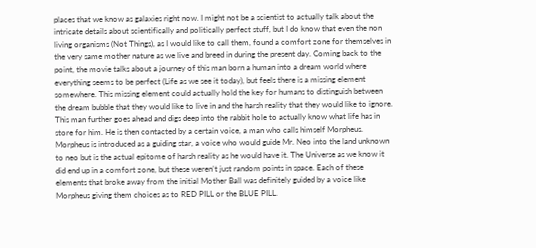places that we know as galaxies right now. I might not be a scientist to actually talk about the intricate details about scientifically and politically perfect stuff, but I do know that even the non living organisms (Not Things), as I would like to call them, found a comfort zone for themselves in the very same mother nature as we live and breed in during the present day. Coming back to the point, the movie talks about a journey of this man born a human into a dream world where everything seems to be perfect (Life as we see it today), but feels there is a missing element somewhere. This missing element could actually hold the key for humans to distinguish between the dream bubble that they would like to live in and the harsh reality that they would like to ignore. This man further goes ahead and digs deep into the rabbit hole to actually know what life has in store for him. He is then contacted by a certain voice, a man who calls himself Morpheus. Morpheus is introduced as a guiding star, a voice who would guide Mr. Neo into the land unknown to neo but is the actual epitome of harsh reality as he would have it. The Universe as we know it did end up in a comfort zone, but these weren’t just random points in space. Each of these elements that broke away from the initial Mother Ball was definitely guided by a voice like Morpheus giving them choices as to RED PILL or the BLUE PILL.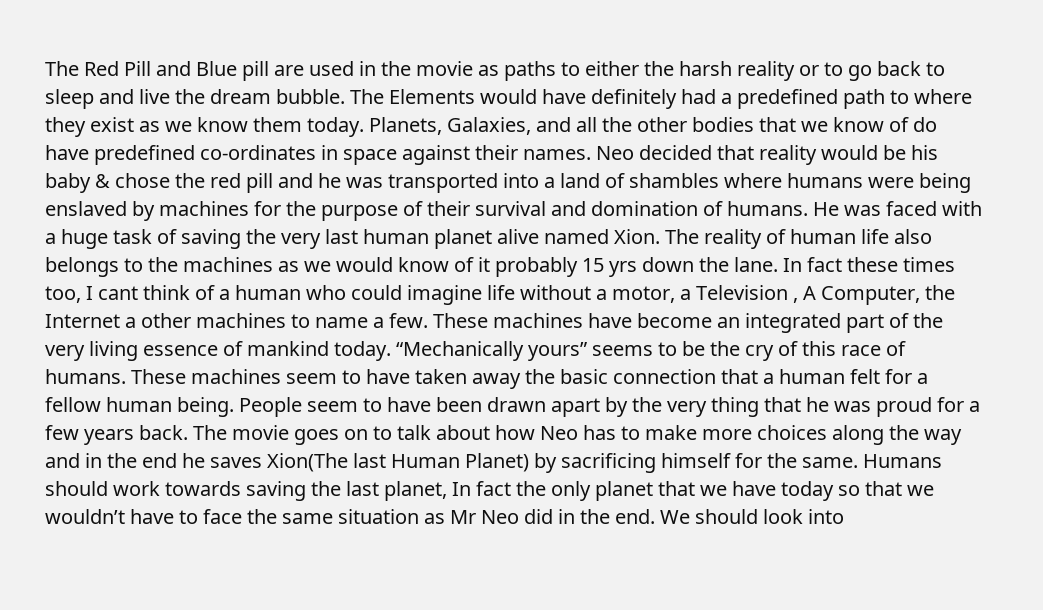The Red Pill and Blue pill are used in the movie as paths to either the harsh reality or to go back to sleep and live the dream bubble. The Elements would have definitely had a predefined path to where they exist as we know them today. Planets, Galaxies, and all the other bodies that we know of do have predefined co-ordinates in space against their names. Neo decided that reality would be his baby & chose the red pill and he was transported into a land of shambles where humans were being enslaved by machines for the purpose of their survival and domination of humans. He was faced with a huge task of saving the very last human planet alive named Xion. The reality of human life also belongs to the machines as we would know of it probably 15 yrs down the lane. In fact these times too, I cant think of a human who could imagine life without a motor, a Television , A Computer, the Internet a other machines to name a few. These machines have become an integrated part of the very living essence of mankind today. “Mechanically yours” seems to be the cry of this race of humans. These machines seem to have taken away the basic connection that a human felt for a fellow human being. People seem to have been drawn apart by the very thing that he was proud for a few years back. The movie goes on to talk about how Neo has to make more choices along the way and in the end he saves Xion(The last Human Planet) by sacrificing himself for the same. Humans should work towards saving the last planet, In fact the only planet that we have today so that we wouldn’t have to face the same situation as Mr Neo did in the end. We should look into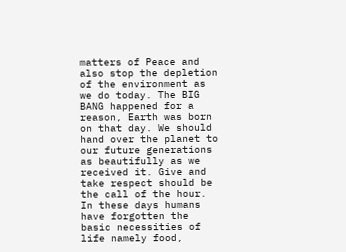matters of Peace and also stop the depletion of the environment as we do today. The BIG BANG happened for a reason, Earth was born on that day. We should hand over the planet to our future generations as beautifully as we received it. Give and take respect should be the call of the hour. In these days humans have forgotten the basic necessities of life namely food,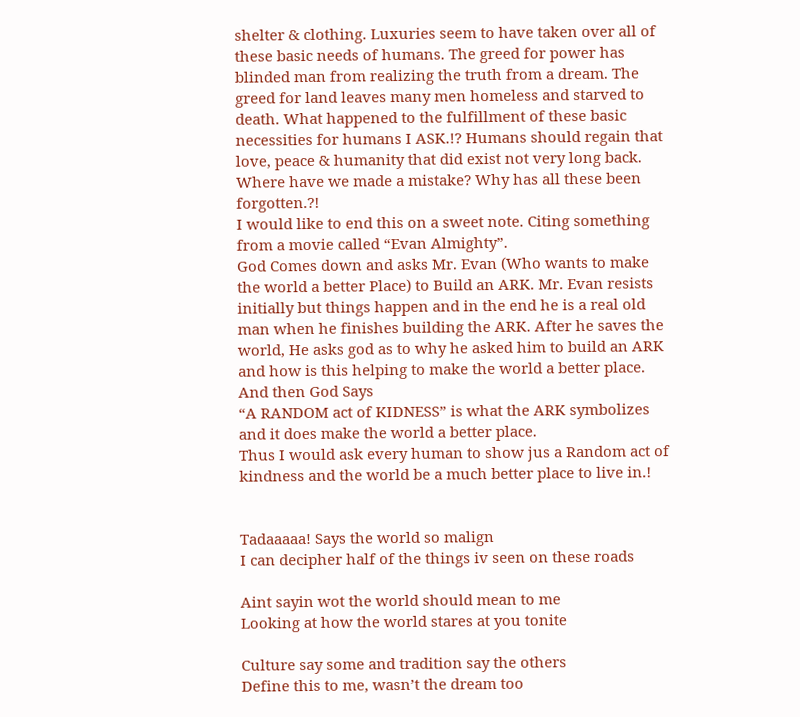shelter & clothing. Luxuries seem to have taken over all of these basic needs of humans. The greed for power has blinded man from realizing the truth from a dream. The greed for land leaves many men homeless and starved to death. What happened to the fulfillment of these basic necessities for humans I ASK.!? Humans should regain that love, peace & humanity that did exist not very long back. Where have we made a mistake? Why has all these been forgotten.?!
I would like to end this on a sweet note. Citing something from a movie called “Evan Almighty”.
God Comes down and asks Mr. Evan (Who wants to make the world a better Place) to Build an ARK. Mr. Evan resists initially but things happen and in the end he is a real old man when he finishes building the ARK. After he saves the world, He asks god as to why he asked him to build an ARK and how is this helping to make the world a better place. And then God Says
“A RANDOM act of KIDNESS” is what the ARK symbolizes and it does make the world a better place.
Thus I would ask every human to show jus a Random act of kindness and the world be a much better place to live in.!


Tadaaaaa! Says the world so malign
I can decipher half of the things iv seen on these roads

Aint sayin wot the world should mean to me
Looking at how the world stares at you tonite

Culture say some and tradition say the others
Define this to me, wasn’t the dream too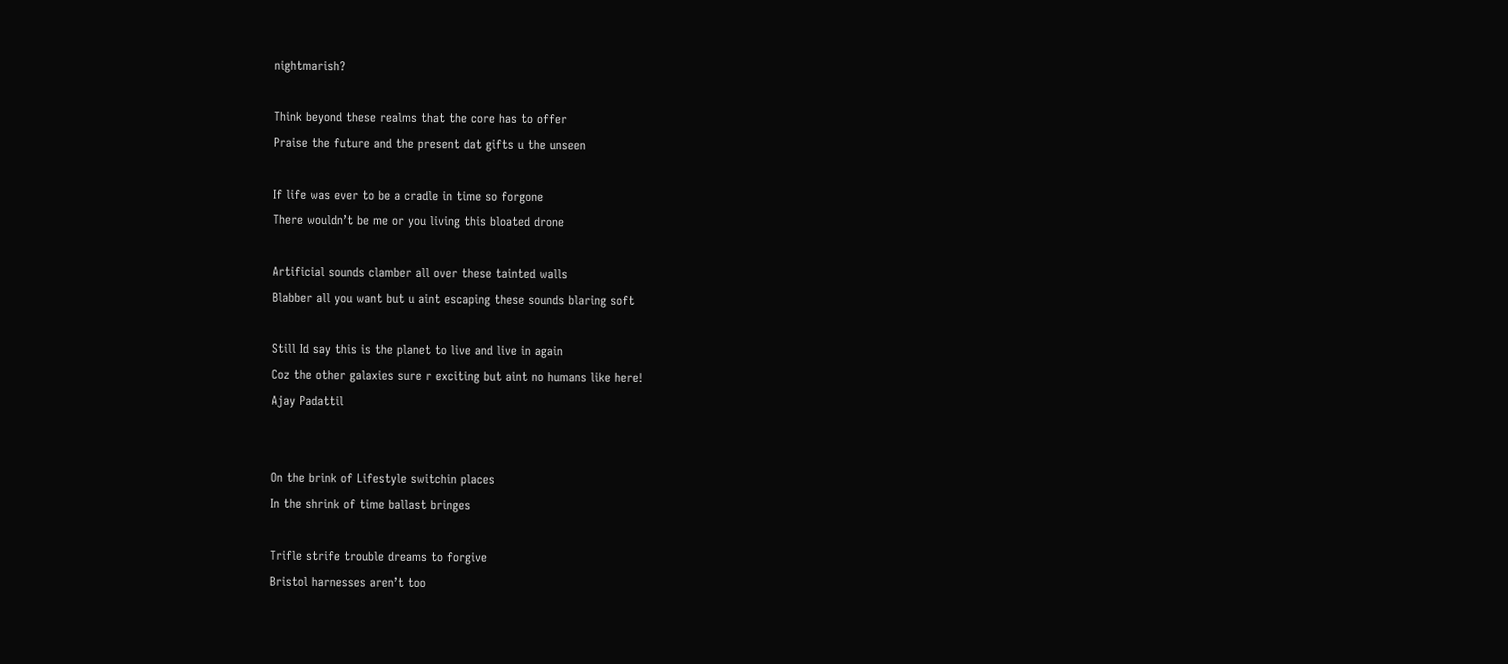nightmarish?

Think beyond these realms that the core has to offer
Praise the future and the present dat gifts u the unseen

If life was ever to be a cradle in time so forgone
There wouldn’t be me or you living this bloated drone

Artificial sounds clamber all over these tainted walls
Blabber all you want but u aint escaping these sounds blaring soft

Still Id say this is the planet to live and live in again
Coz the other galaxies sure r exciting but aint no humans like here!
Ajay Padattil


On the brink of Lifestyle switchin places
In the shrink of time ballast bringes

Trifle strife trouble dreams to forgive
Bristol harnesses aren’t too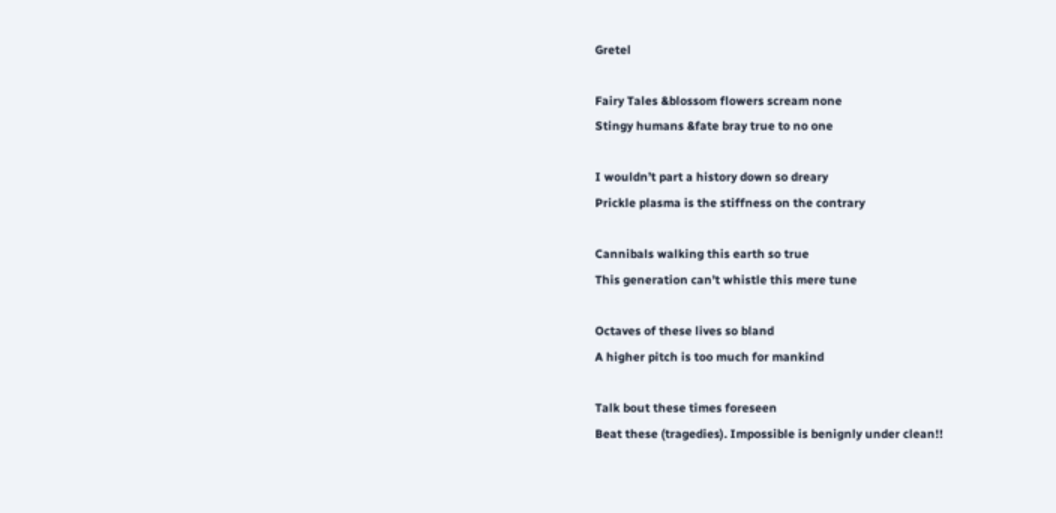Gretel

Fairy Tales &blossom flowers scream none
Stingy humans &fate bray true to no one

I wouldn’t part a history down so dreary
Prickle plasma is the stiffness on the contrary

Cannibals walking this earth so true
This generation can’t whistle this mere tune

Octaves of these lives so bland
A higher pitch is too much for mankind

Talk bout these times foreseen
Beat these (tragedies). Impossible is benignly under clean!!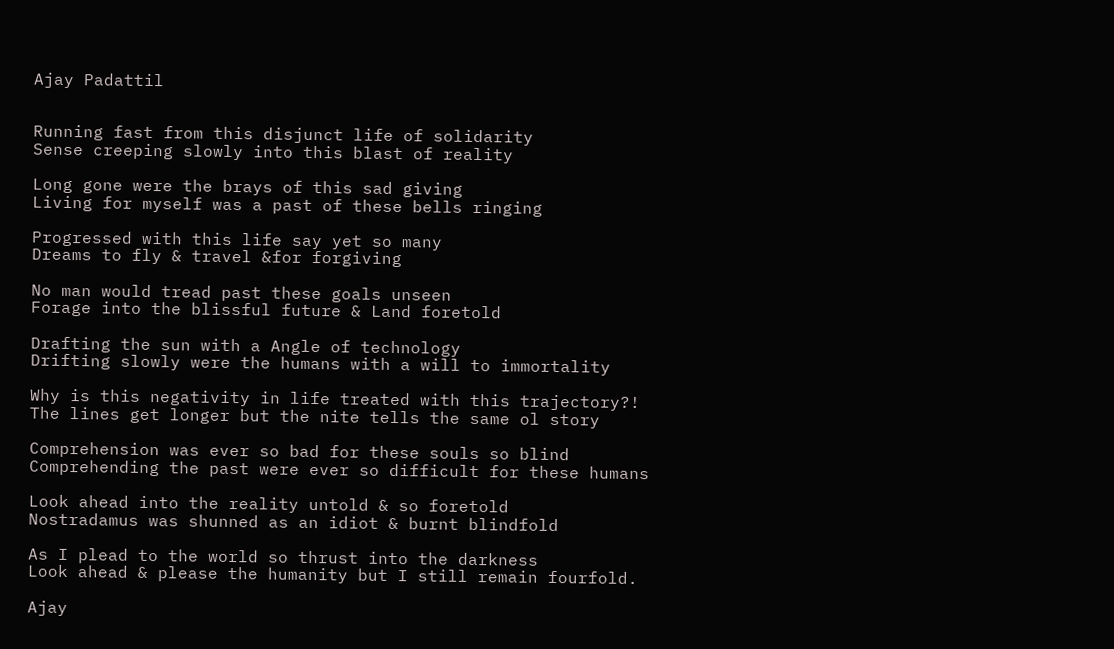Ajay Padattil


Running fast from this disjunct life of solidarity
Sense creeping slowly into this blast of reality

Long gone were the brays of this sad giving
Living for myself was a past of these bells ringing

Progressed with this life say yet so many
Dreams to fly & travel &for forgiving

No man would tread past these goals unseen
Forage into the blissful future & Land foretold

Drafting the sun with a Angle of technology
Drifting slowly were the humans with a will to immortality

Why is this negativity in life treated with this trajectory?!
The lines get longer but the nite tells the same ol story

Comprehension was ever so bad for these souls so blind
Comprehending the past were ever so difficult for these humans

Look ahead into the reality untold & so foretold
Nostradamus was shunned as an idiot & burnt blindfold

As I plead to the world so thrust into the darkness
Look ahead & please the humanity but I still remain fourfold.

Ajay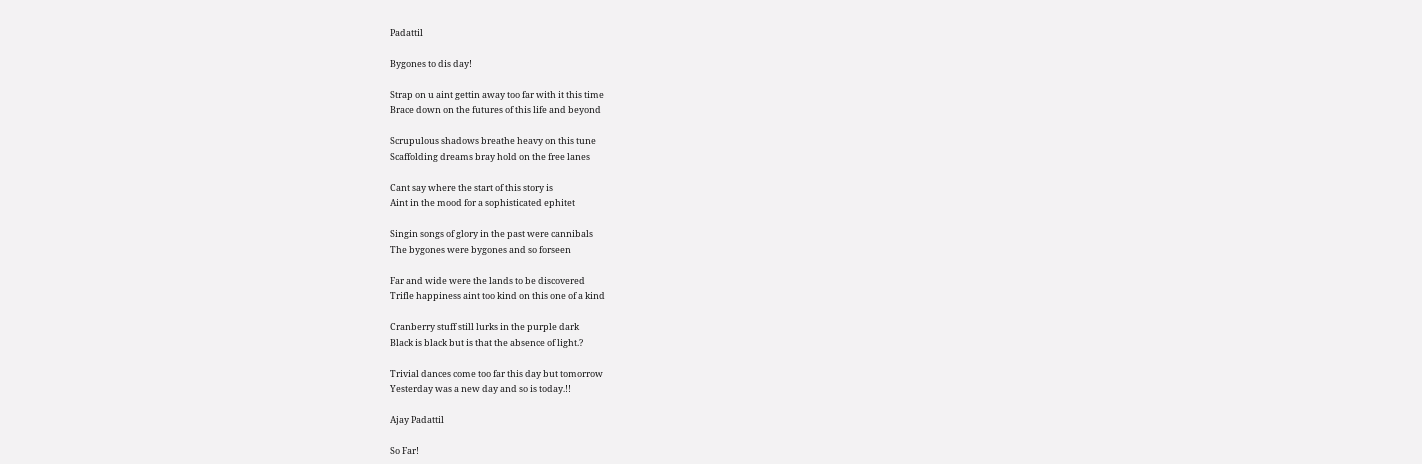Padattil

Bygones to dis day!

Strap on u aint gettin away too far with it this time
Brace down on the futures of this life and beyond

Scrupulous shadows breathe heavy on this tune
Scaffolding dreams bray hold on the free lanes

Cant say where the start of this story is
Aint in the mood for a sophisticated ephitet

Singin songs of glory in the past were cannibals
The bygones were bygones and so forseen

Far and wide were the lands to be discovered
Trifle happiness aint too kind on this one of a kind

Cranberry stuff still lurks in the purple dark
Black is black but is that the absence of light.?

Trivial dances come too far this day but tomorrow
Yesterday was a new day and so is today.!!

Ajay Padattil

So Far!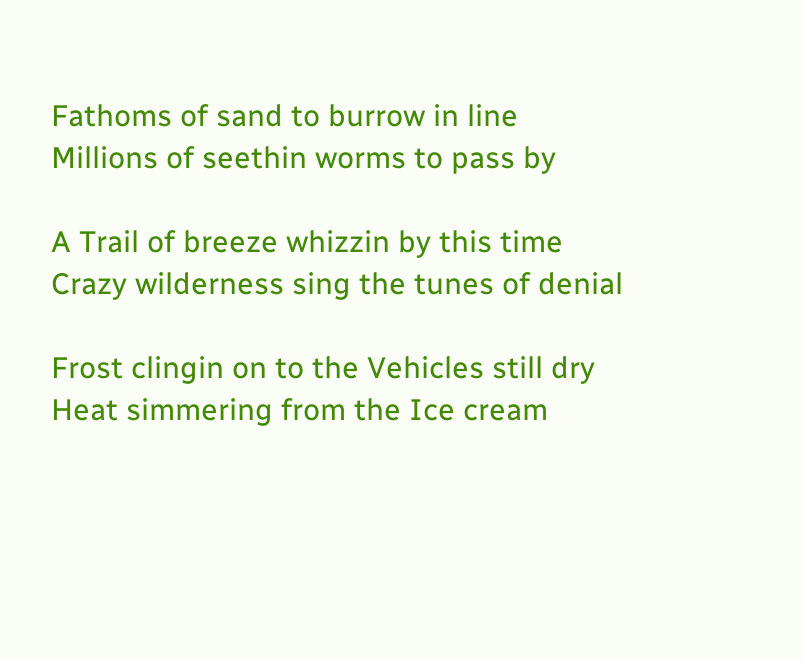Fathoms of sand to burrow in line
Millions of seethin worms to pass by

A Trail of breeze whizzin by this time
Crazy wilderness sing the tunes of denial

Frost clingin on to the Vehicles still dry
Heat simmering from the Ice cream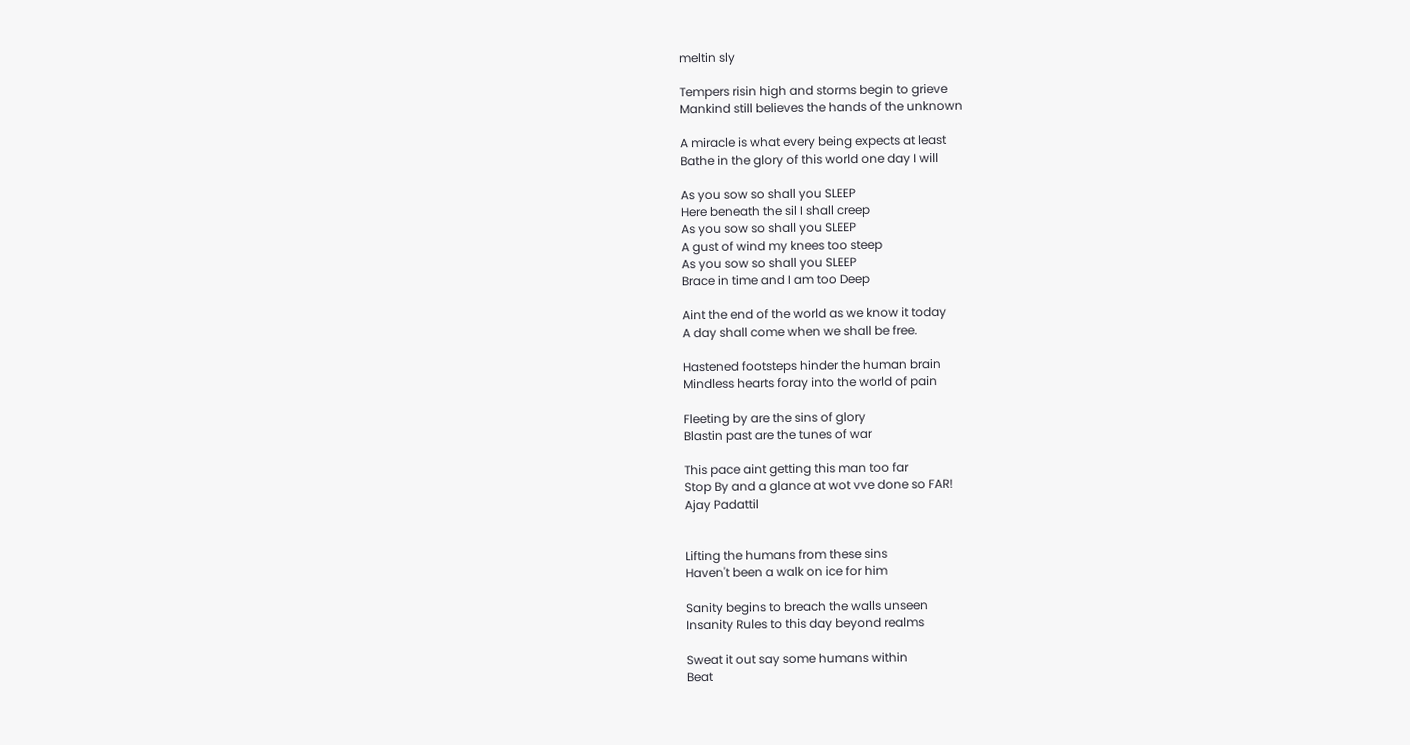meltin sly

Tempers risin high and storms begin to grieve
Mankind still believes the hands of the unknown

A miracle is what every being expects at least
Bathe in the glory of this world one day I will

As you sow so shall you SLEEP
Here beneath the sil I shall creep
As you sow so shall you SLEEP
A gust of wind my knees too steep
As you sow so shall you SLEEP
Brace in time and I am too Deep

Aint the end of the world as we know it today
A day shall come when we shall be free.

Hastened footsteps hinder the human brain
Mindless hearts foray into the world of pain

Fleeting by are the sins of glory
Blastin past are the tunes of war

This pace aint getting this man too far
Stop By and a glance at wot vve done so FAR!
Ajay Padattil


Lifting the humans from these sins
Haven't been a walk on ice for him

Sanity begins to breach the walls unseen
Insanity Rules to this day beyond realms

Sweat it out say some humans within
Beat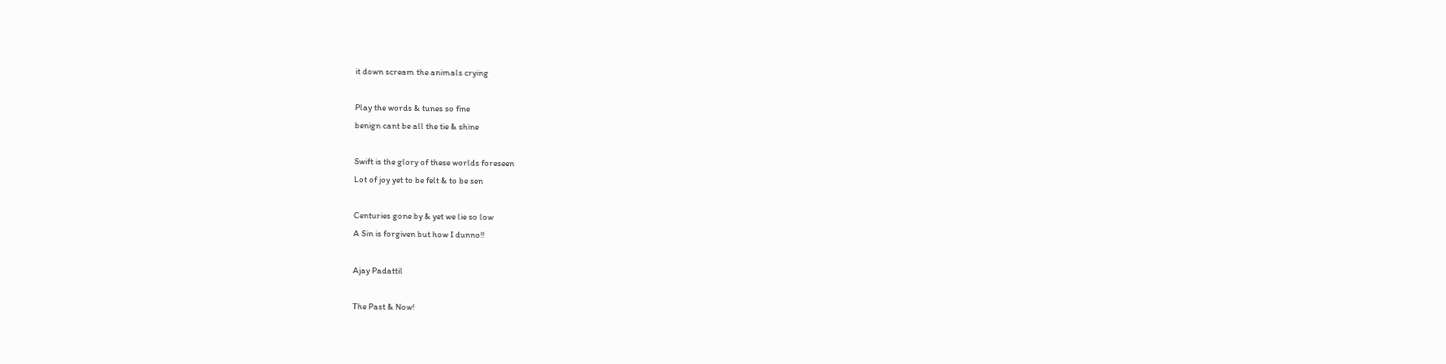it down scream the animals crying

Play the words & tunes so fine
benign cant be all the tie & shine

Swift is the glory of these worlds foreseen
Lot of joy yet to be felt & to be sen

Centuries gone by & yet we lie so low
A Sin is forgiven but how I dunno!!

Ajay Padattil

The Past & Now!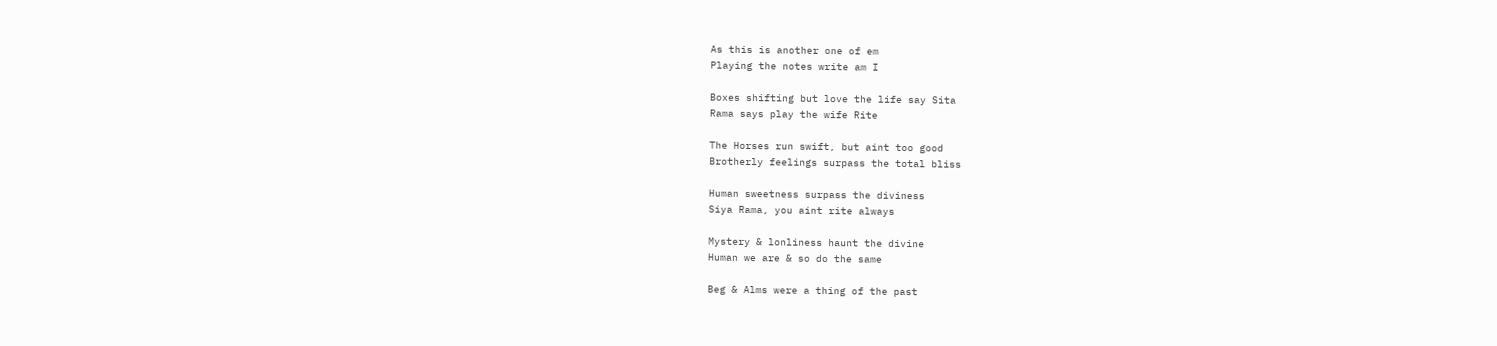As this is another one of em
Playing the notes write am I

Boxes shifting but love the life say Sita
Rama says play the wife Rite

The Horses run swift, but aint too good
Brotherly feelings surpass the total bliss

Human sweetness surpass the diviness
Siya Rama, you aint rite always

Mystery & lonliness haunt the divine
Human we are & so do the same

Beg & Alms were a thing of the past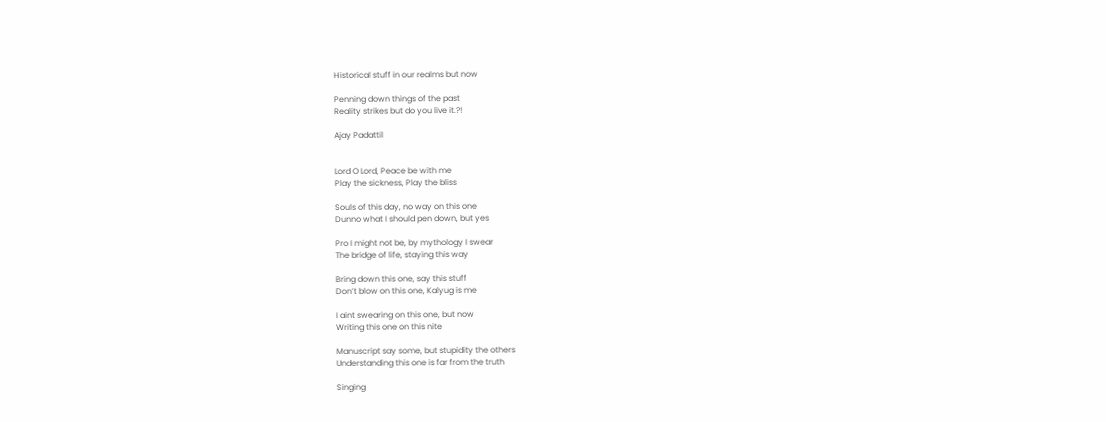Historical stuff in our realms but now

Penning down things of the past
Reality strikes but do you live it.?!

Ajay Padattil


Lord O Lord, Peace be with me
Play the sickness, Play the bliss

Souls of this day, no way on this one
Dunno what I should pen down, but yes

Pro I might not be, by mythology I swear
The bridge of life, staying this way

Bring down this one, say this stuff
Don’t blow on this one, Kalyug is me

I aint swearing on this one, but now
Writing this one on this nite

Manuscript say some, but stupidity the others
Understanding this one is far from the truth

Singing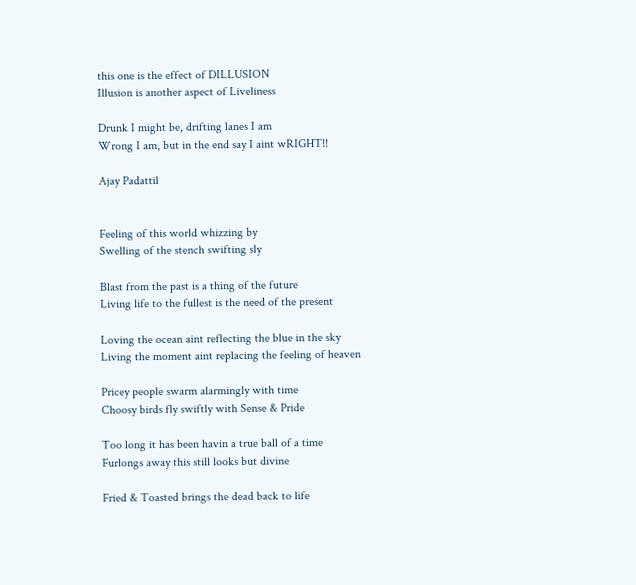this one is the effect of DILLUSION
Illusion is another aspect of Liveliness

Drunk I might be, drifting lanes I am
Wrong I am, but in the end say I aint wRIGHT!!

Ajay Padattil


Feeling of this world whizzing by
Swelling of the stench swifting sly

Blast from the past is a thing of the future
Living life to the fullest is the need of the present

Loving the ocean aint reflecting the blue in the sky
Living the moment aint replacing the feeling of heaven

Pricey people swarm alarmingly with time
Choosy birds fly swiftly with Sense & Pride

Too long it has been havin a true ball of a time
Furlongs away this still looks but divine

Fried & Toasted brings the dead back to life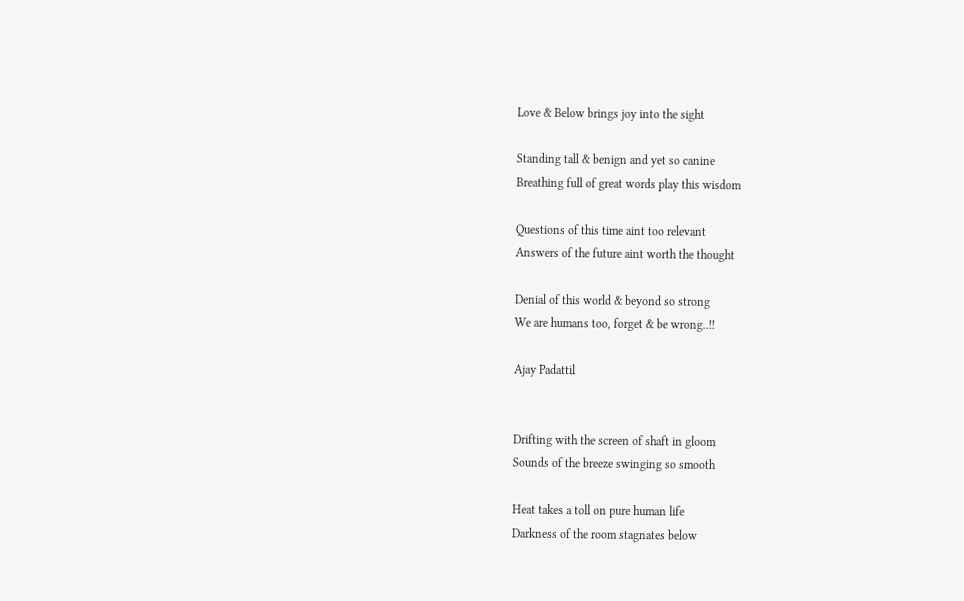Love & Below brings joy into the sight

Standing tall & benign and yet so canine
Breathing full of great words play this wisdom

Questions of this time aint too relevant
Answers of the future aint worth the thought

Denial of this world & beyond so strong
We are humans too, forget & be wrong..!!

Ajay Padattil


Drifting with the screen of shaft in gloom
Sounds of the breeze swinging so smooth

Heat takes a toll on pure human life
Darkness of the room stagnates below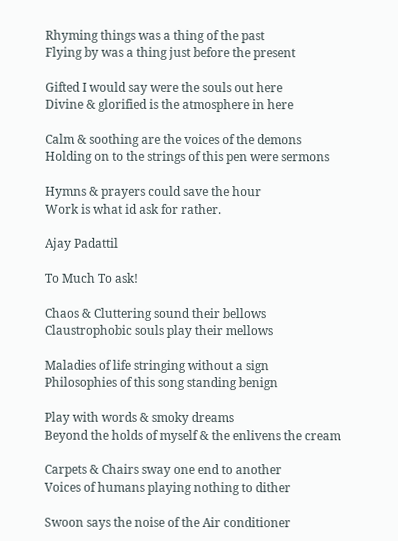Rhyming things was a thing of the past
Flying by was a thing just before the present

Gifted I would say were the souls out here
Divine & glorified is the atmosphere in here

Calm & soothing are the voices of the demons
Holding on to the strings of this pen were sermons

Hymns & prayers could save the hour
Work is what id ask for rather.

Ajay Padattil

To Much To ask!

Chaos & Cluttering sound their bellows
Claustrophobic souls play their mellows

Maladies of life stringing without a sign
Philosophies of this song standing benign

Play with words & smoky dreams
Beyond the holds of myself & the enlivens the cream

Carpets & Chairs sway one end to another
Voices of humans playing nothing to dither

Swoon says the noise of the Air conditioner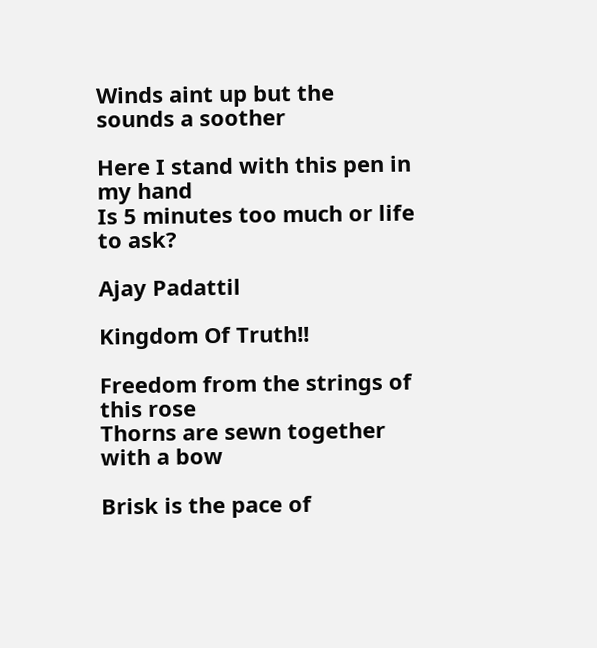Winds aint up but the sounds a soother

Here I stand with this pen in my hand
Is 5 minutes too much or life to ask?

Ajay Padattil

Kingdom Of Truth!!

Freedom from the strings of this rose
Thorns are sewn together with a bow

Brisk is the pace of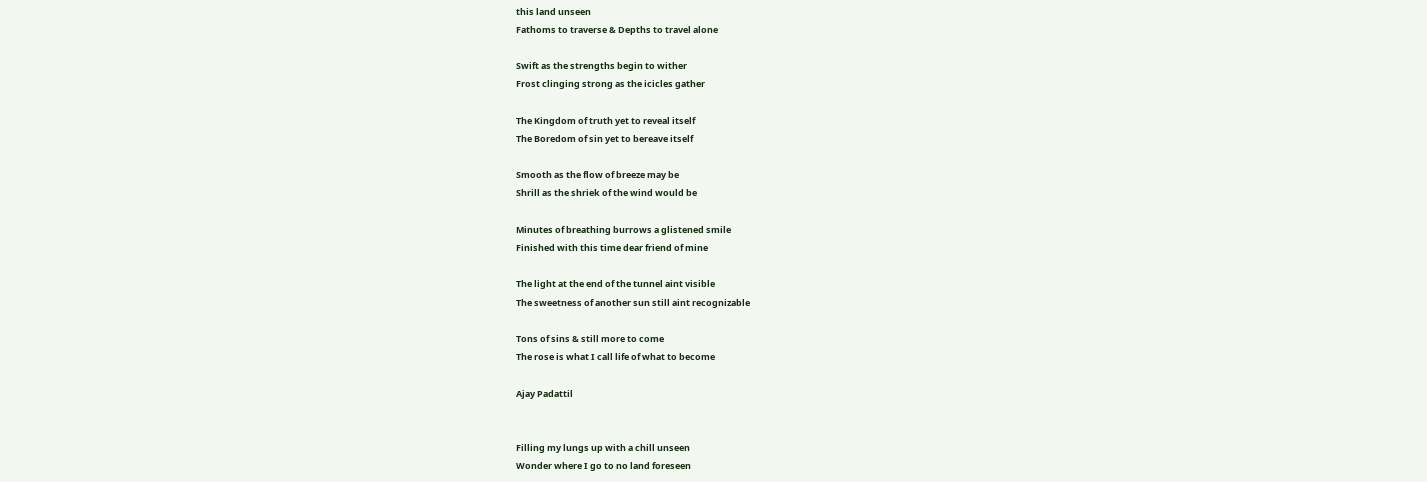this land unseen
Fathoms to traverse & Depths to travel alone

Swift as the strengths begin to wither
Frost clinging strong as the icicles gather

The Kingdom of truth yet to reveal itself
The Boredom of sin yet to bereave itself

Smooth as the flow of breeze may be
Shrill as the shriek of the wind would be

Minutes of breathing burrows a glistened smile
Finished with this time dear friend of mine

The light at the end of the tunnel aint visible
The sweetness of another sun still aint recognizable

Tons of sins & still more to come
The rose is what I call life of what to become

Ajay Padattil


Filling my lungs up with a chill unseen
Wonder where I go to no land foreseen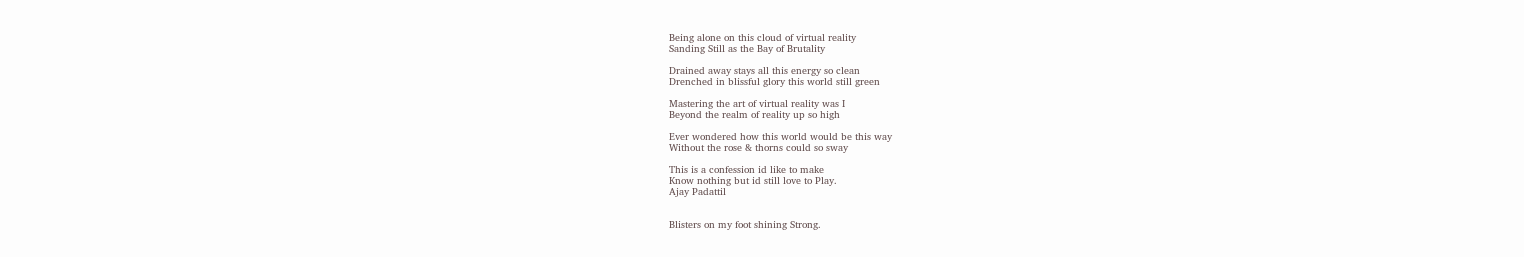Being alone on this cloud of virtual reality
Sanding Still as the Bay of Brutality

Drained away stays all this energy so clean
Drenched in blissful glory this world still green

Mastering the art of virtual reality was I
Beyond the realm of reality up so high

Ever wondered how this world would be this way
Without the rose & thorns could so sway

This is a confession id like to make
Know nothing but id still love to Play.
Ajay Padattil


Blisters on my foot shining Strong.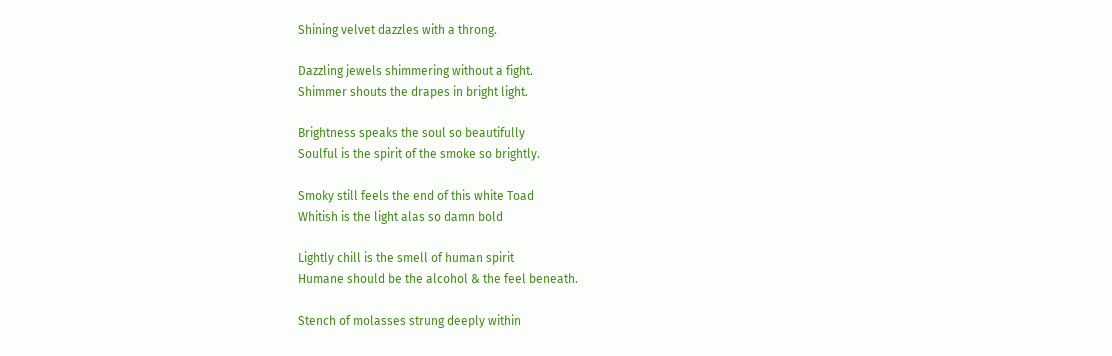Shining velvet dazzles with a throng.

Dazzling jewels shimmering without a fight.
Shimmer shouts the drapes in bright light.

Brightness speaks the soul so beautifully
Soulful is the spirit of the smoke so brightly.

Smoky still feels the end of this white Toad
Whitish is the light alas so damn bold

Lightly chill is the smell of human spirit
Humane should be the alcohol & the feel beneath.

Stench of molasses strung deeply within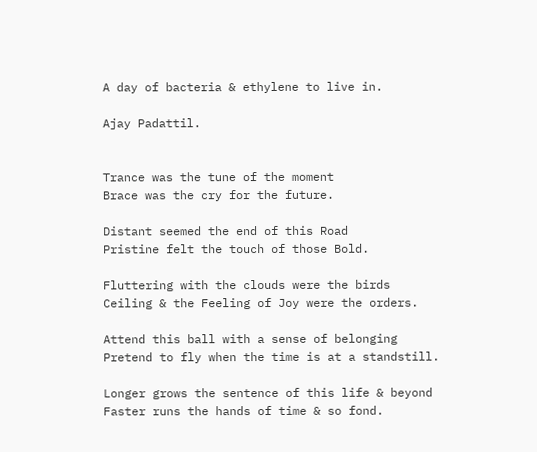A day of bacteria & ethylene to live in.

Ajay Padattil.


Trance was the tune of the moment
Brace was the cry for the future.

Distant seemed the end of this Road
Pristine felt the touch of those Bold.

Fluttering with the clouds were the birds
Ceiling & the Feeling of Joy were the orders.

Attend this ball with a sense of belonging
Pretend to fly when the time is at a standstill.

Longer grows the sentence of this life & beyond
Faster runs the hands of time & so fond.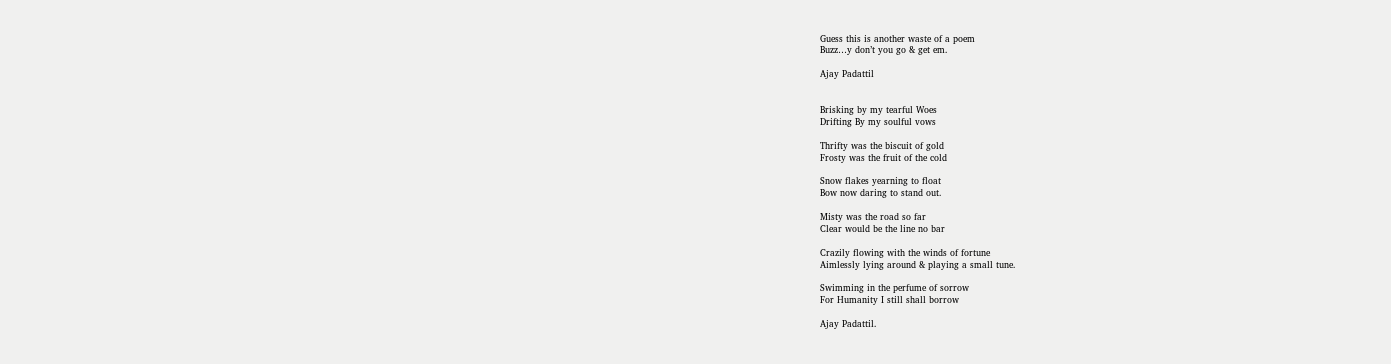Guess this is another waste of a poem
Buzz…y don’t you go & get em.

Ajay Padattil


Brisking by my tearful Woes
Drifting By my soulful vows

Thrifty was the biscuit of gold
Frosty was the fruit of the cold

Snow flakes yearning to float
Bow now daring to stand out.

Misty was the road so far
Clear would be the line no bar

Crazily flowing with the winds of fortune
Aimlessly lying around & playing a small tune.

Swimming in the perfume of sorrow
For Humanity I still shall borrow

Ajay Padattil.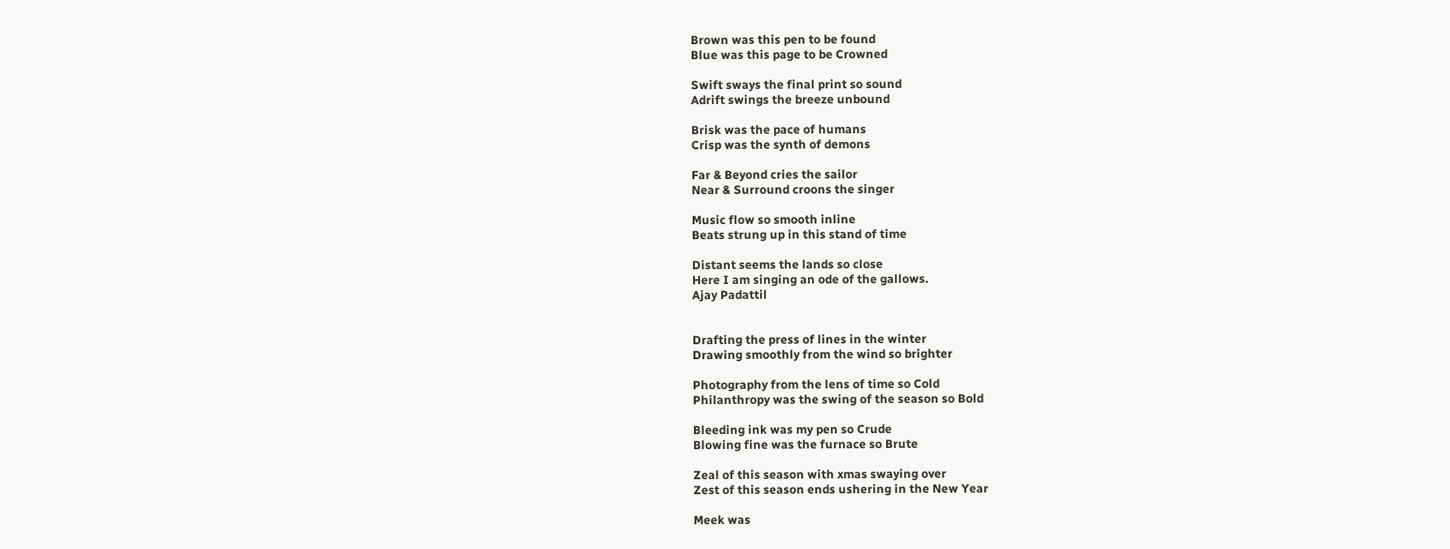Brown was this pen to be found
Blue was this page to be Crowned

Swift sways the final print so sound
Adrift swings the breeze unbound

Brisk was the pace of humans
Crisp was the synth of demons

Far & Beyond cries the sailor
Near & Surround croons the singer

Music flow so smooth inline
Beats strung up in this stand of time

Distant seems the lands so close
Here I am singing an ode of the gallows.
Ajay Padattil


Drafting the press of lines in the winter
Drawing smoothly from the wind so brighter

Photography from the lens of time so Cold
Philanthropy was the swing of the season so Bold

Bleeding ink was my pen so Crude
Blowing fine was the furnace so Brute

Zeal of this season with xmas swaying over
Zest of this season ends ushering in the New Year

Meek was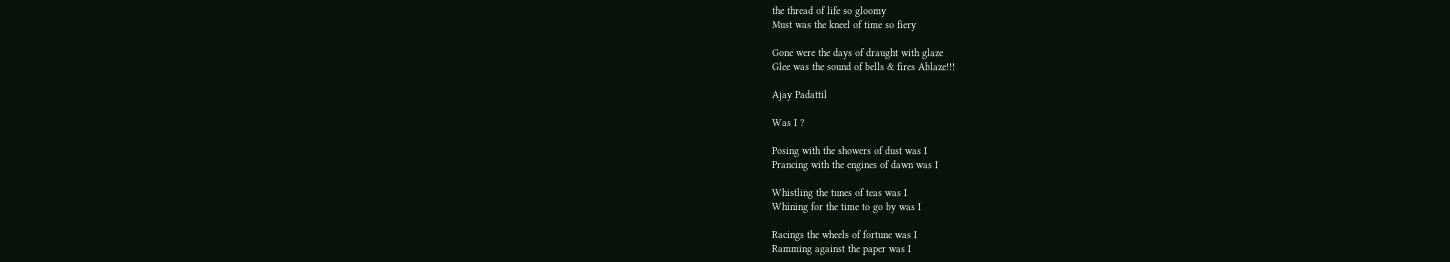the thread of life so gloomy
Must was the kneel of time so fiery

Gone were the days of draught with glaze
Glee was the sound of bells & fires Ablaze!!!

Ajay Padattil

Was I ?

Posing with the showers of dust was I
Prancing with the engines of dawn was I

Whistling the tunes of teas was I
Whining for the time to go by was I

Racings the wheels of fortune was I
Ramming against the paper was I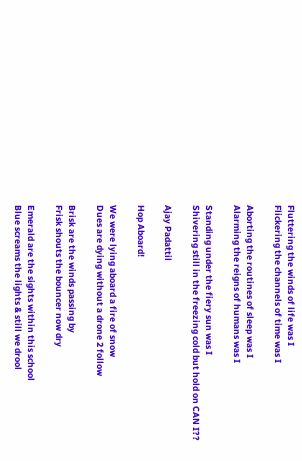Fluttering the winds of life was I
Flickering the channels of time was I

Aborting the routines of sleep was I
Alarming the reigns of humans was I

Standing under the fiery sun was I
Shivering still in the freezing cold but hold on CAN I??

Ajay Padattil

Hop Aboard!

We were lying aboard a fire of snow
Dues are dying without a drone 2 follow

Brisk are the winds passing by
Frisk shouts the bouncer now dry

Emerald are the sights within this school
Blue screams the lights & still we drool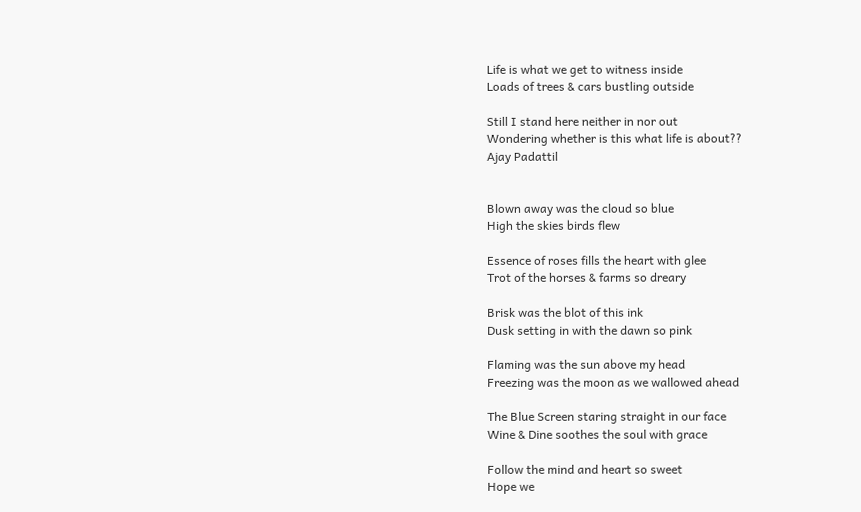Life is what we get to witness inside
Loads of trees & cars bustling outside

Still I stand here neither in nor out
Wondering whether is this what life is about??
Ajay Padattil


Blown away was the cloud so blue
High the skies birds flew

Essence of roses fills the heart with glee
Trot of the horses & farms so dreary

Brisk was the blot of this ink
Dusk setting in with the dawn so pink

Flaming was the sun above my head
Freezing was the moon as we wallowed ahead

The Blue Screen staring straight in our face
Wine & Dine soothes the soul with grace

Follow the mind and heart so sweet
Hope we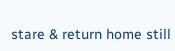stare & return home still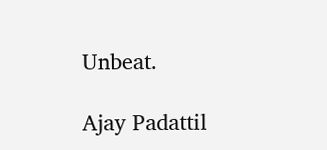Unbeat.

Ajay Padattil